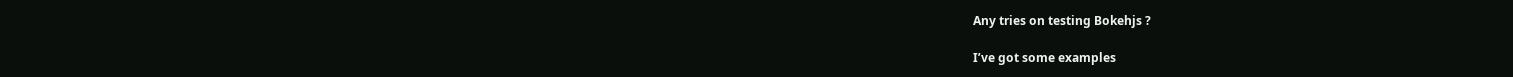Any tries on testing Bokehjs ?

I’ve got some examples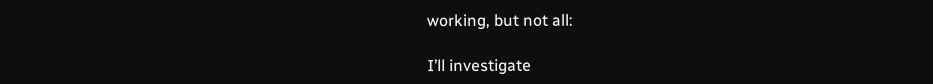working, but not all:

I’ll investigate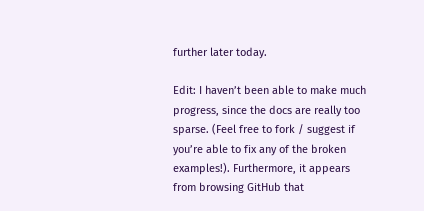further later today.

Edit: I haven’t been able to make much progress, since the docs are really too sparse. (Feel free to fork / suggest if you’re able to fix any of the broken examples!). Furthermore, it appears from browsing GitHub that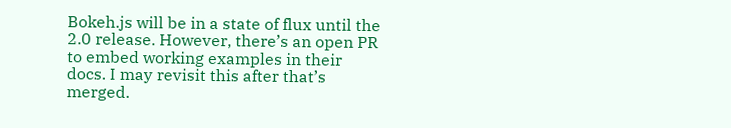Bokeh.js will be in a state of flux until the 2.0 release. However, there’s an open PR to embed working examples in their docs. I may revisit this after that’s merged.